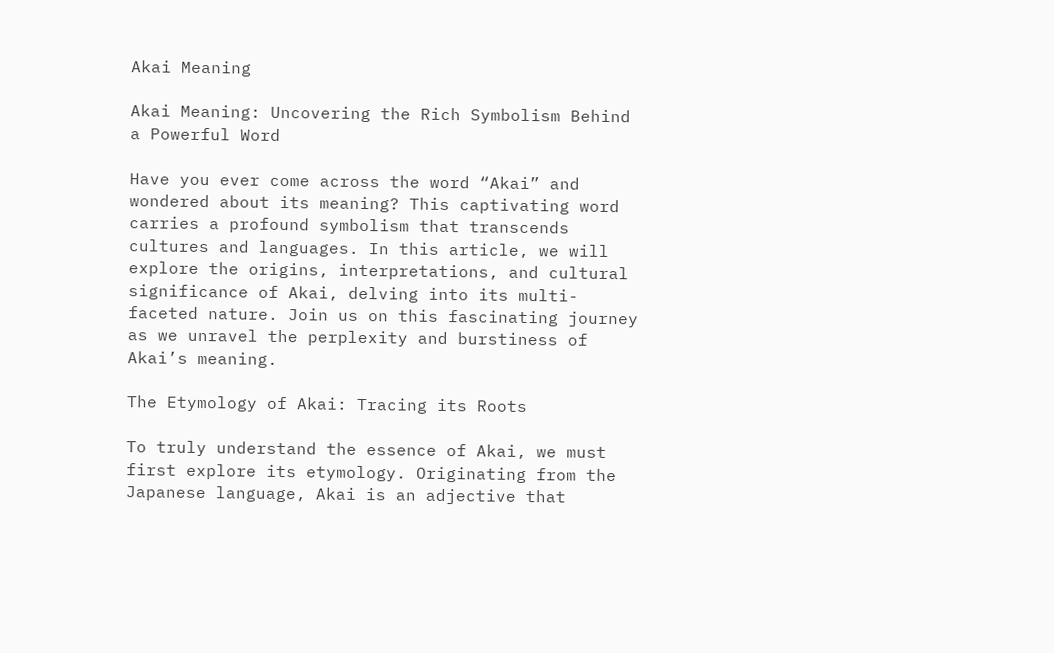Akai Meaning

Akai Meaning: Uncovering the Rich Symbolism Behind a Powerful Word

Have you ever come across the word “Akai” and wondered about its meaning? This captivating word carries a profound symbolism that transcends cultures and languages. In this article, we will explore the origins, interpretations, and cultural significance of Akai, delving into its multi-faceted nature. Join us on this fascinating journey as we unravel the perplexity and burstiness of Akai’s meaning.

The Etymology of Akai: Tracing its Roots

To truly understand the essence of Akai, we must first explore its etymology. Originating from the Japanese language, Akai is an adjective that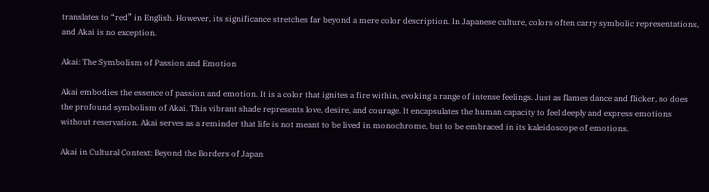translates to “red” in English. However, its significance stretches far beyond a mere color description. In Japanese culture, colors often carry symbolic representations, and Akai is no exception.

Akai: The Symbolism of Passion and Emotion

Akai embodies the essence of passion and emotion. It is a color that ignites a fire within, evoking a range of intense feelings. Just as flames dance and flicker, so does the profound symbolism of Akai. This vibrant shade represents love, desire, and courage. It encapsulates the human capacity to feel deeply and express emotions without reservation. Akai serves as a reminder that life is not meant to be lived in monochrome, but to be embraced in its kaleidoscope of emotions.

Akai in Cultural Context: Beyond the Borders of Japan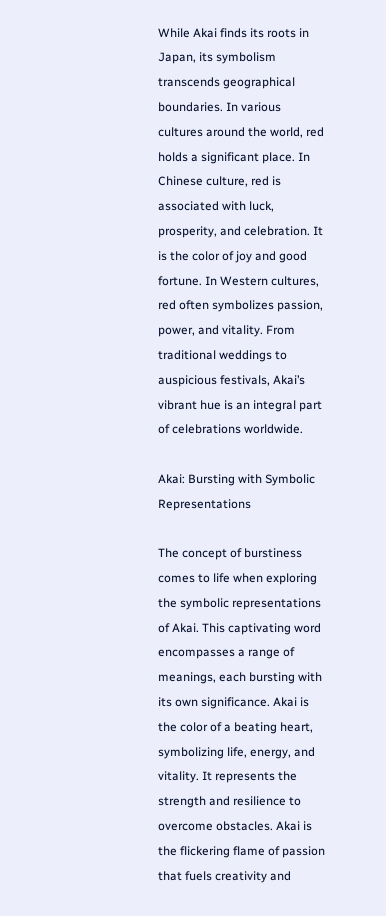While Akai finds its roots in Japan, its symbolism transcends geographical boundaries. In various cultures around the world, red holds a significant place. In Chinese culture, red is associated with luck, prosperity, and celebration. It is the color of joy and good fortune. In Western cultures, red often symbolizes passion, power, and vitality. From traditional weddings to auspicious festivals, Akai’s vibrant hue is an integral part of celebrations worldwide.

Akai: Bursting with Symbolic Representations

The concept of burstiness comes to life when exploring the symbolic representations of Akai. This captivating word encompasses a range of meanings, each bursting with its own significance. Akai is the color of a beating heart, symbolizing life, energy, and vitality. It represents the strength and resilience to overcome obstacles. Akai is the flickering flame of passion that fuels creativity and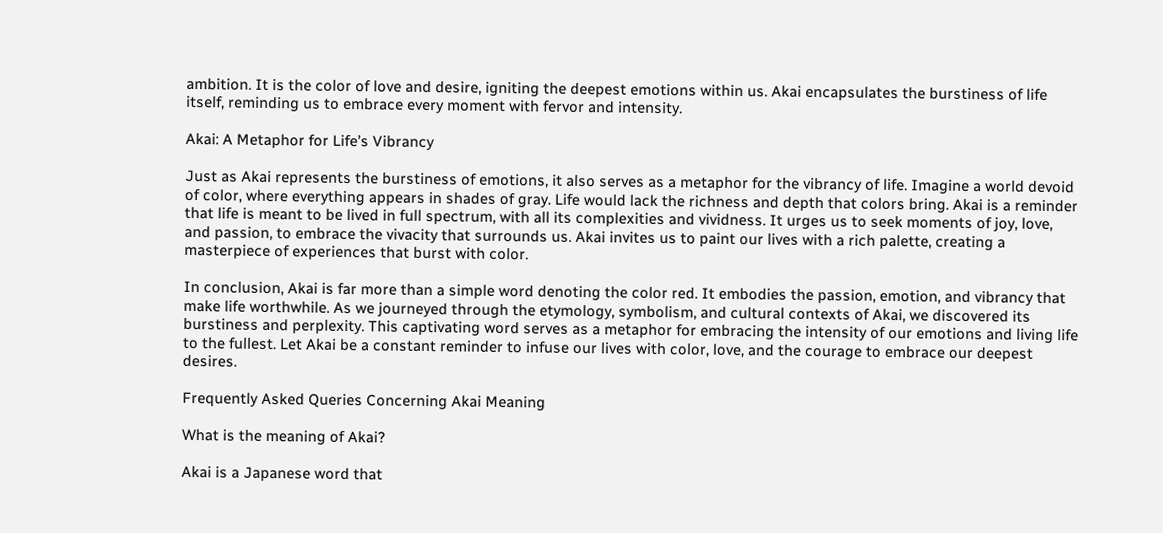ambition. It is the color of love and desire, igniting the deepest emotions within us. Akai encapsulates the burstiness of life itself, reminding us to embrace every moment with fervor and intensity.

Akai: A Metaphor for Life’s Vibrancy

Just as Akai represents the burstiness of emotions, it also serves as a metaphor for the vibrancy of life. Imagine a world devoid of color, where everything appears in shades of gray. Life would lack the richness and depth that colors bring. Akai is a reminder that life is meant to be lived in full spectrum, with all its complexities and vividness. It urges us to seek moments of joy, love, and passion, to embrace the vivacity that surrounds us. Akai invites us to paint our lives with a rich palette, creating a masterpiece of experiences that burst with color.

In conclusion, Akai is far more than a simple word denoting the color red. It embodies the passion, emotion, and vibrancy that make life worthwhile. As we journeyed through the etymology, symbolism, and cultural contexts of Akai, we discovered its burstiness and perplexity. This captivating word serves as a metaphor for embracing the intensity of our emotions and living life to the fullest. Let Akai be a constant reminder to infuse our lives with color, love, and the courage to embrace our deepest desires.

Frequently Asked Queries Concerning Akai Meaning

What is the meaning of Akai?

Akai is a Japanese word that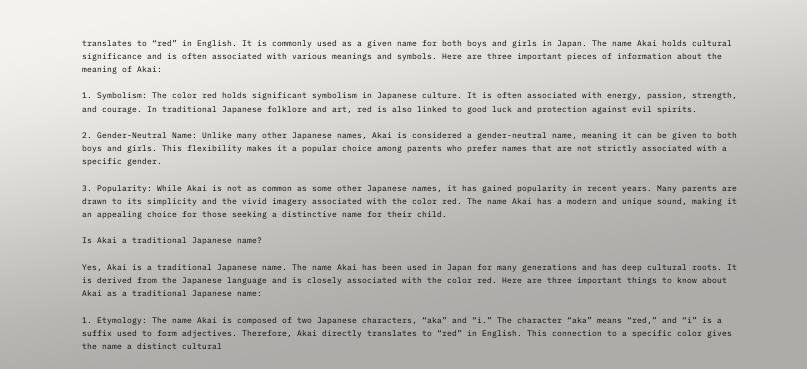translates to “red” in English. It is commonly used as a given name for both boys and girls in Japan. The name Akai holds cultural significance and is often associated with various meanings and symbols. Here are three important pieces of information about the meaning of Akai:

1. Symbolism: The color red holds significant symbolism in Japanese culture. It is often associated with energy, passion, strength, and courage. In traditional Japanese folklore and art, red is also linked to good luck and protection against evil spirits.

2. Gender-Neutral Name: Unlike many other Japanese names, Akai is considered a gender-neutral name, meaning it can be given to both boys and girls. This flexibility makes it a popular choice among parents who prefer names that are not strictly associated with a specific gender.

3. Popularity: While Akai is not as common as some other Japanese names, it has gained popularity in recent years. Many parents are drawn to its simplicity and the vivid imagery associated with the color red. The name Akai has a modern and unique sound, making it an appealing choice for those seeking a distinctive name for their child.

Is Akai a traditional Japanese name?

Yes, Akai is a traditional Japanese name. The name Akai has been used in Japan for many generations and has deep cultural roots. It is derived from the Japanese language and is closely associated with the color red. Here are three important things to know about Akai as a traditional Japanese name:

1. Etymology: The name Akai is composed of two Japanese characters, “aka” and “i.” The character “aka” means “red,” and “i” is a suffix used to form adjectives. Therefore, Akai directly translates to “red” in English. This connection to a specific color gives the name a distinct cultural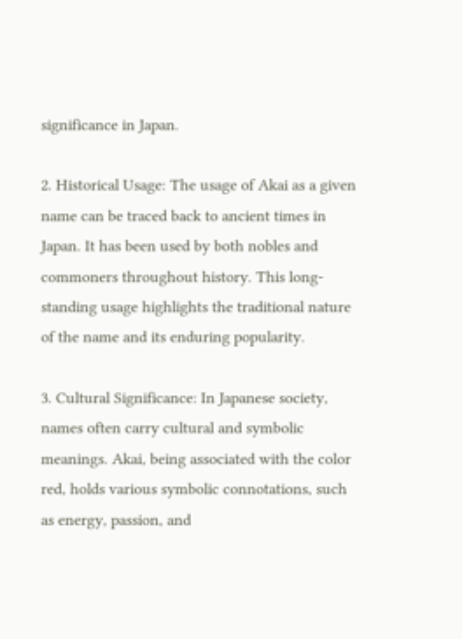significance in Japan.

2. Historical Usage: The usage of Akai as a given name can be traced back to ancient times in Japan. It has been used by both nobles and commoners throughout history. This long-standing usage highlights the traditional nature of the name and its enduring popularity.

3. Cultural Significance: In Japanese society, names often carry cultural and symbolic meanings. Akai, being associated with the color red, holds various symbolic connotations, such as energy, passion, and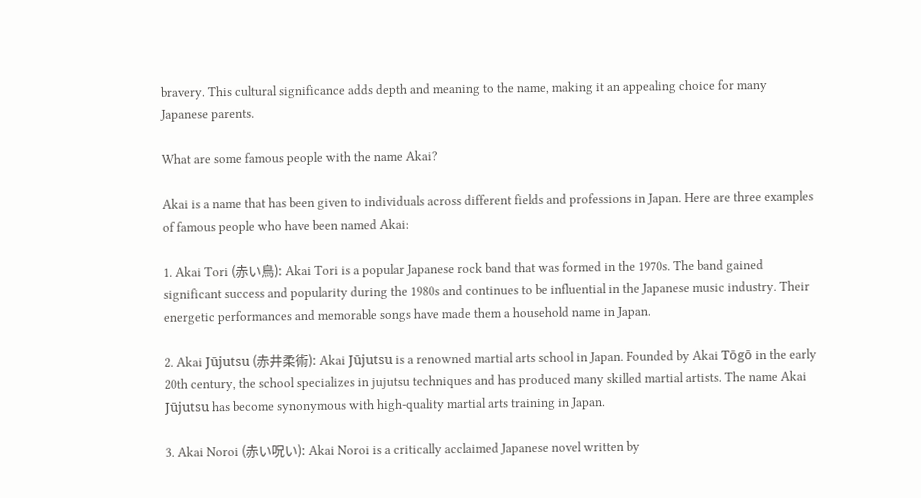bravery. This cultural significance adds depth and meaning to the name, making it an appealing choice for many Japanese parents.

What are some famous people with the name Akai?

Akai is a name that has been given to individuals across different fields and professions in Japan. Here are three examples of famous people who have been named Akai:

1. Akai Tori (赤い鳥): Akai Tori is a popular Japanese rock band that was formed in the 1970s. The band gained significant success and popularity during the 1980s and continues to be influential in the Japanese music industry. Their energetic performances and memorable songs have made them a household name in Japan.

2. Akai Jūjutsu (赤井柔術): Akai Jūjutsu is a renowned martial arts school in Japan. Founded by Akai Tōgō in the early 20th century, the school specializes in jujutsu techniques and has produced many skilled martial artists. The name Akai Jūjutsu has become synonymous with high-quality martial arts training in Japan.

3. Akai Noroi (赤い呪い): Akai Noroi is a critically acclaimed Japanese novel written by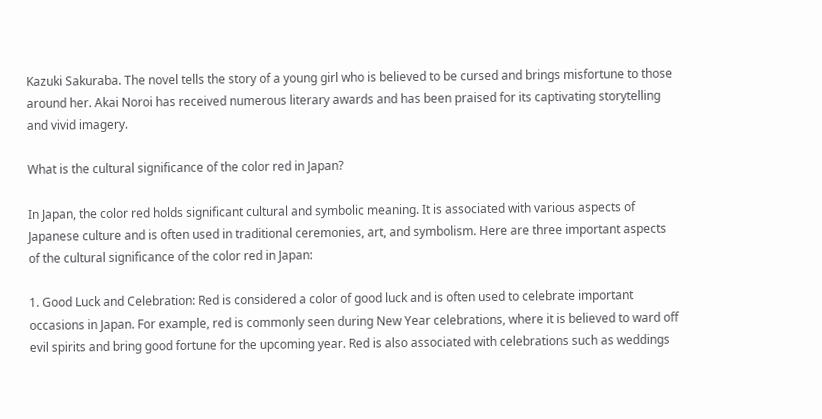Kazuki Sakuraba. The novel tells the story of a young girl who is believed to be cursed and brings misfortune to those around her. Akai Noroi has received numerous literary awards and has been praised for its captivating storytelling and vivid imagery.

What is the cultural significance of the color red in Japan?

In Japan, the color red holds significant cultural and symbolic meaning. It is associated with various aspects of Japanese culture and is often used in traditional ceremonies, art, and symbolism. Here are three important aspects of the cultural significance of the color red in Japan:

1. Good Luck and Celebration: Red is considered a color of good luck and is often used to celebrate important occasions in Japan. For example, red is commonly seen during New Year celebrations, where it is believed to ward off evil spirits and bring good fortune for the upcoming year. Red is also associated with celebrations such as weddings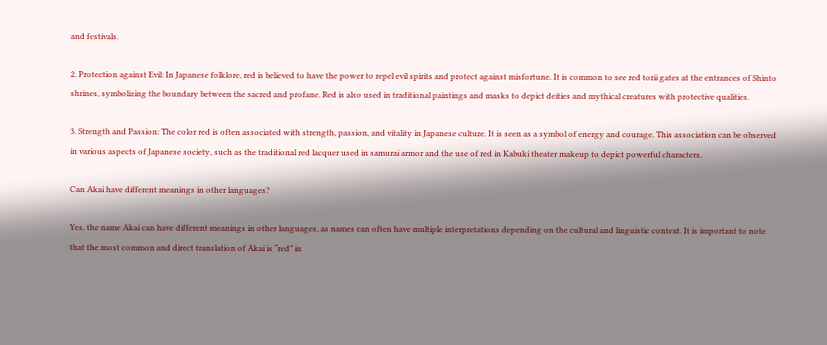and festivals.

2. Protection against Evil: In Japanese folklore, red is believed to have the power to repel evil spirits and protect against misfortune. It is common to see red torii gates at the entrances of Shinto shrines, symbolizing the boundary between the sacred and profane. Red is also used in traditional paintings and masks to depict deities and mythical creatures with protective qualities.

3. Strength and Passion: The color red is often associated with strength, passion, and vitality in Japanese culture. It is seen as a symbol of energy and courage. This association can be observed in various aspects of Japanese society, such as the traditional red lacquer used in samurai armor and the use of red in Kabuki theater makeup to depict powerful characters.

Can Akai have different meanings in other languages?

Yes, the name Akai can have different meanings in other languages, as names can often have multiple interpretations depending on the cultural and linguistic context. It is important to note that the most common and direct translation of Akai is “red” in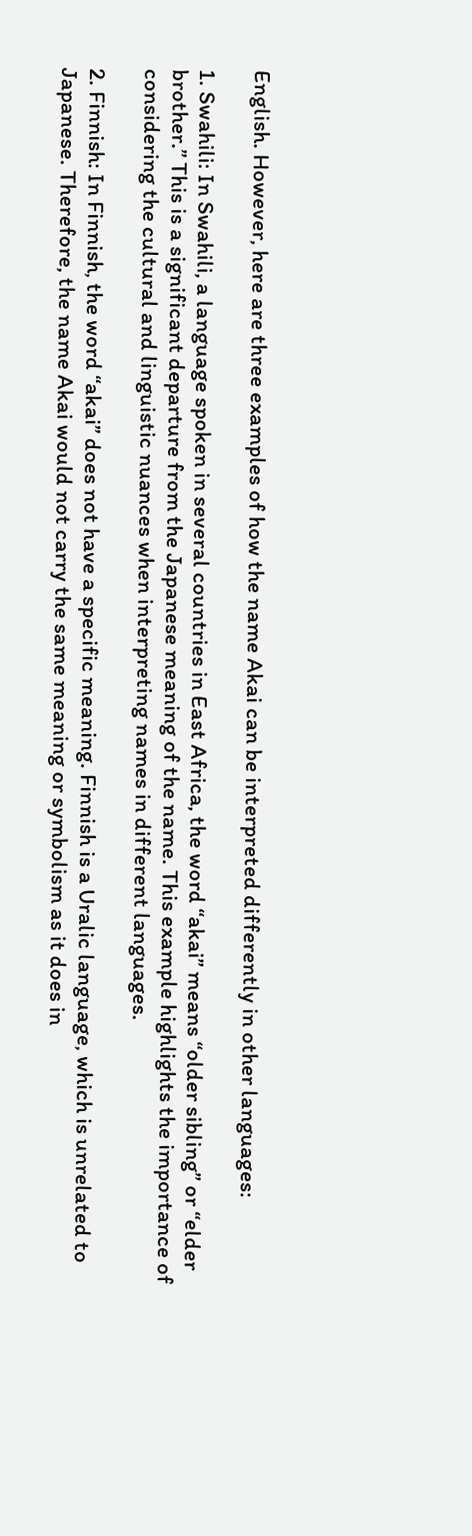English. However, here are three examples of how the name Akai can be interpreted differently in other languages:

1. Swahili: In Swahili, a language spoken in several countries in East Africa, the word “akai” means “older sibling” or “elder brother.” This is a significant departure from the Japanese meaning of the name. This example highlights the importance of considering the cultural and linguistic nuances when interpreting names in different languages.

2. Finnish: In Finnish, the word “akai” does not have a specific meaning. Finnish is a Uralic language, which is unrelated to Japanese. Therefore, the name Akai would not carry the same meaning or symbolism as it does in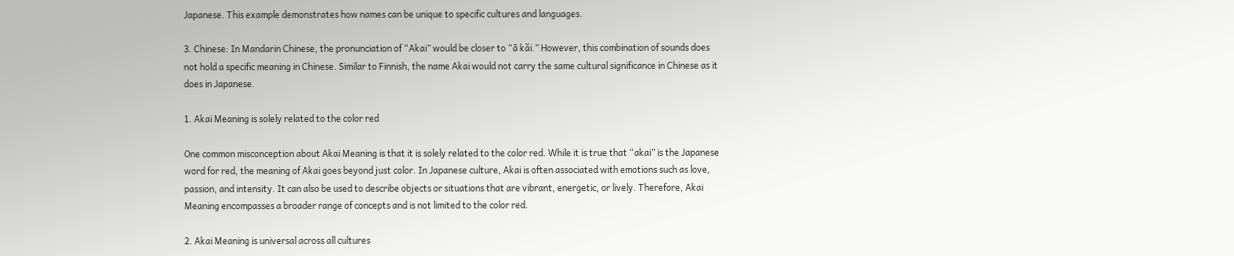Japanese. This example demonstrates how names can be unique to specific cultures and languages.

3. Chinese: In Mandarin Chinese, the pronunciation of “Akai” would be closer to “ā kǎi.” However, this combination of sounds does not hold a specific meaning in Chinese. Similar to Finnish, the name Akai would not carry the same cultural significance in Chinese as it does in Japanese.

1. Akai Meaning is solely related to the color red

One common misconception about Akai Meaning is that it is solely related to the color red. While it is true that “akai” is the Japanese word for red, the meaning of Akai goes beyond just color. In Japanese culture, Akai is often associated with emotions such as love, passion, and intensity. It can also be used to describe objects or situations that are vibrant, energetic, or lively. Therefore, Akai Meaning encompasses a broader range of concepts and is not limited to the color red.

2. Akai Meaning is universal across all cultures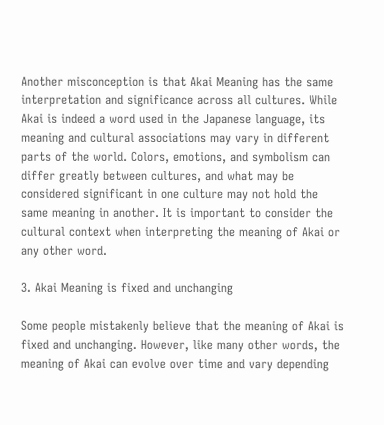Another misconception is that Akai Meaning has the same interpretation and significance across all cultures. While Akai is indeed a word used in the Japanese language, its meaning and cultural associations may vary in different parts of the world. Colors, emotions, and symbolism can differ greatly between cultures, and what may be considered significant in one culture may not hold the same meaning in another. It is important to consider the cultural context when interpreting the meaning of Akai or any other word.

3. Akai Meaning is fixed and unchanging

Some people mistakenly believe that the meaning of Akai is fixed and unchanging. However, like many other words, the meaning of Akai can evolve over time and vary depending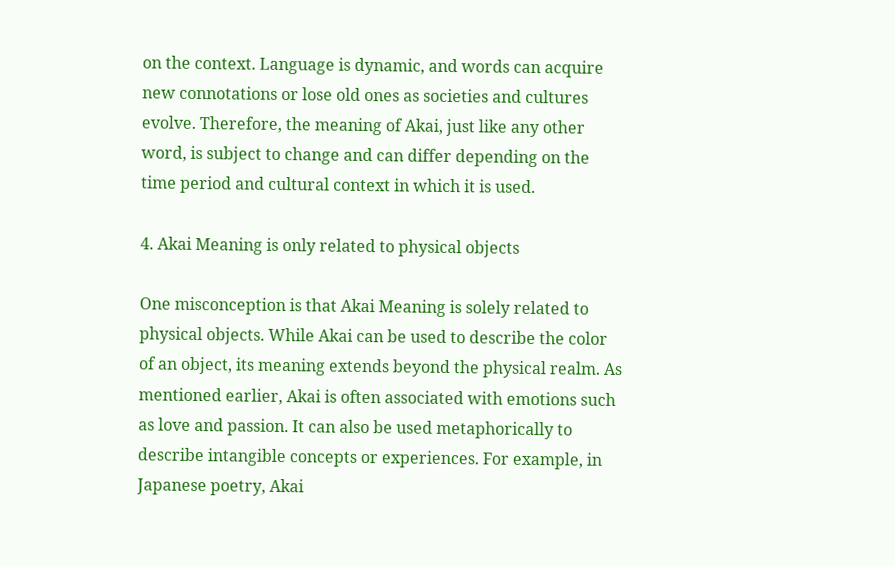on the context. Language is dynamic, and words can acquire new connotations or lose old ones as societies and cultures evolve. Therefore, the meaning of Akai, just like any other word, is subject to change and can differ depending on the time period and cultural context in which it is used.

4. Akai Meaning is only related to physical objects

One misconception is that Akai Meaning is solely related to physical objects. While Akai can be used to describe the color of an object, its meaning extends beyond the physical realm. As mentioned earlier, Akai is often associated with emotions such as love and passion. It can also be used metaphorically to describe intangible concepts or experiences. For example, in Japanese poetry, Akai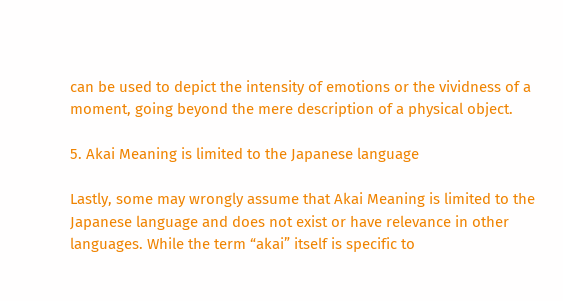can be used to depict the intensity of emotions or the vividness of a moment, going beyond the mere description of a physical object.

5. Akai Meaning is limited to the Japanese language

Lastly, some may wrongly assume that Akai Meaning is limited to the Japanese language and does not exist or have relevance in other languages. While the term “akai” itself is specific to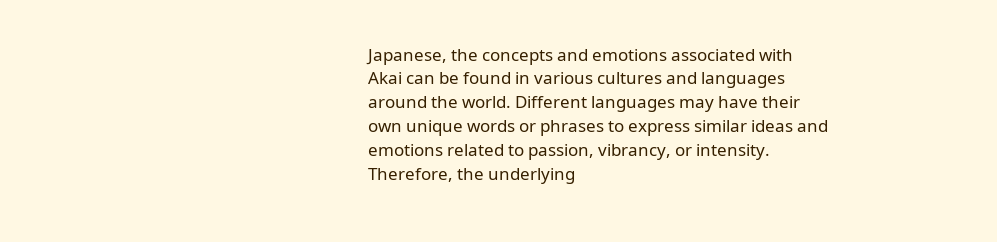Japanese, the concepts and emotions associated with Akai can be found in various cultures and languages around the world. Different languages may have their own unique words or phrases to express similar ideas and emotions related to passion, vibrancy, or intensity. Therefore, the underlying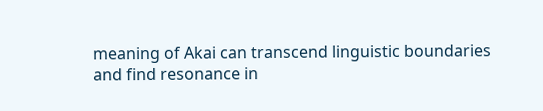meaning of Akai can transcend linguistic boundaries and find resonance in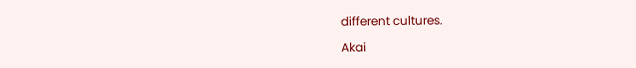different cultures.

Akai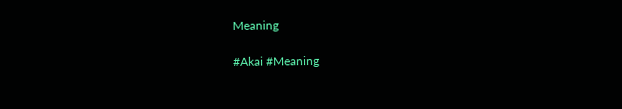Meaning

#Akai #Meaning